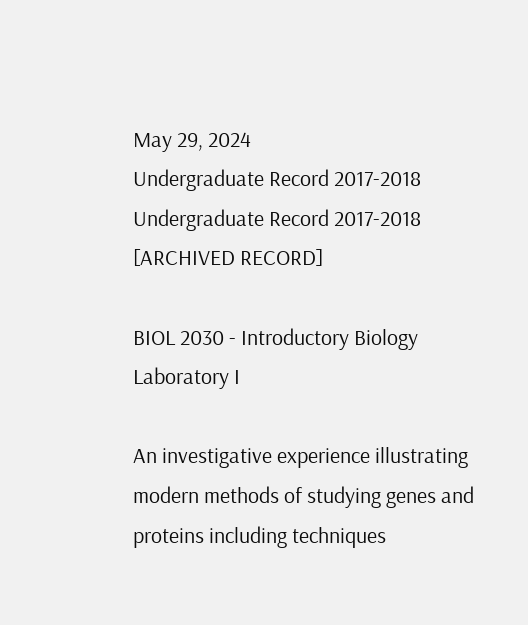May 29, 2024
Undergraduate Record 2017-2018
Undergraduate Record 2017-2018 [ARCHIVED RECORD]

BIOL 2030 - Introductory Biology Laboratory I

An investigative experience illustrating modern methods of studying genes and proteins including techniques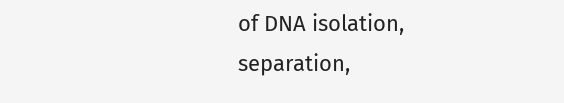of DNA isolation, separation,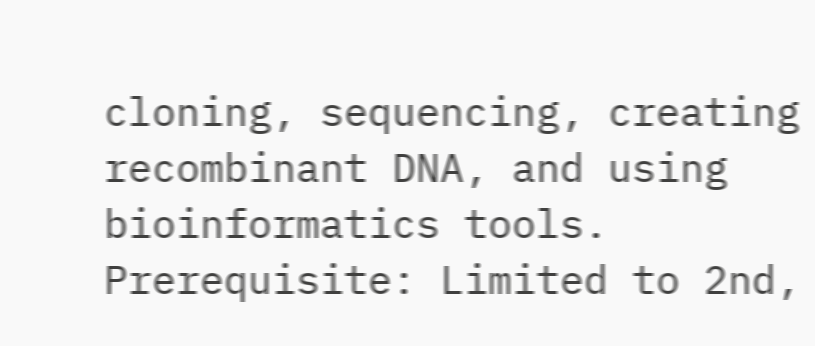cloning, sequencing, creating recombinant DNA, and using bioinformatics tools. Prerequisite: Limited to 2nd,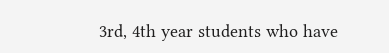3rd, 4th year students who have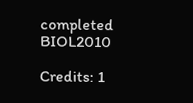completed BIOL2010

Credits: 1